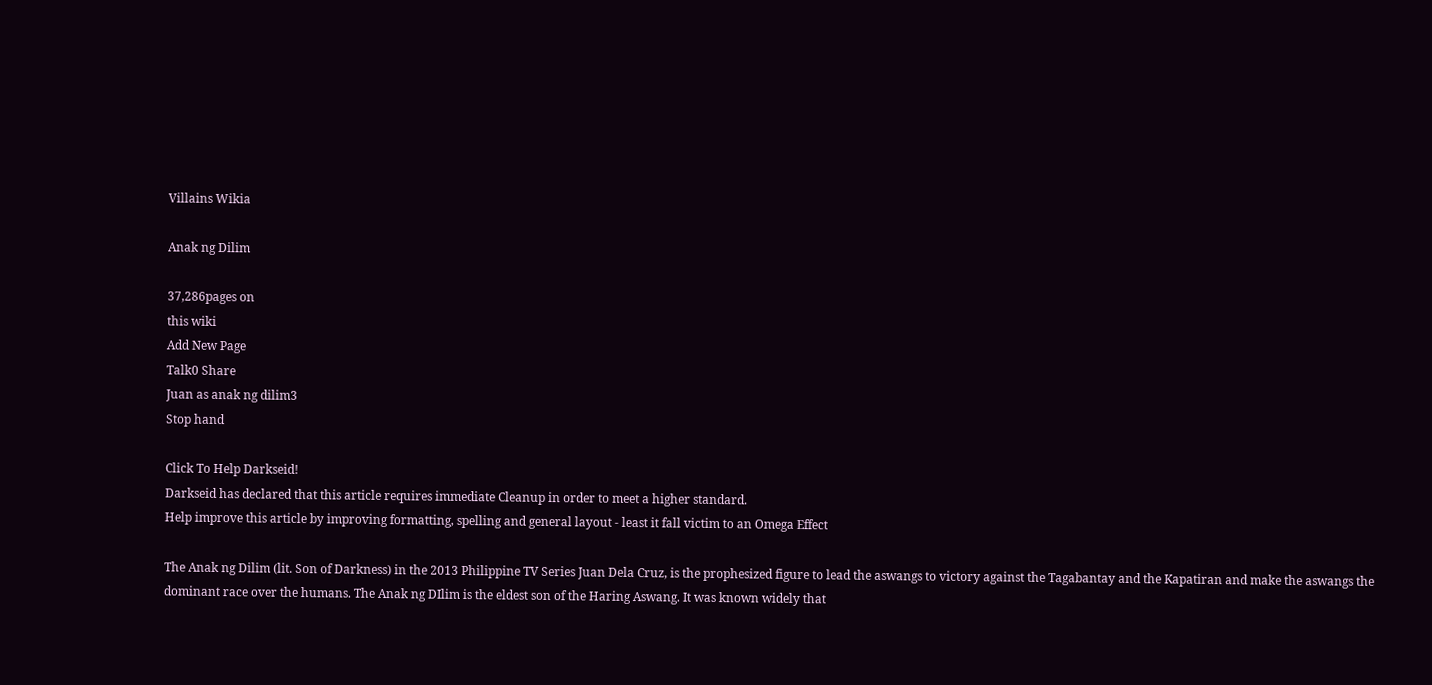Villains Wikia

Anak ng Dilim

37,286pages on
this wiki
Add New Page
Talk0 Share
Juan as anak ng dilim3
Stop hand

Click To Help Darkseid!
Darkseid has declared that this article requires immediate Cleanup in order to meet a higher standard.
Help improve this article by improving formatting, spelling and general layout - least it fall victim to an Omega Effect

The Anak ng Dilim (lit. Son of Darkness) in the 2013 Philippine TV Series Juan Dela Cruz, is the prophesized figure to lead the aswangs to victory against the Tagabantay and the Kapatiran and make the aswangs the dominant race over the humans. The Anak ng DIlim is the eldest son of the Haring Aswang. It was known widely that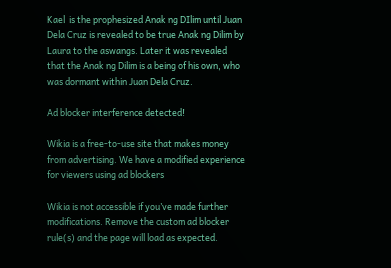Kael  is the prophesized Anak ng DIlim until Juan Dela Cruz is revealed to be true Anak ng Dilim by Laura to the aswangs. Later it was revealed that the Anak ng Dilim is a being of his own, who was dormant within Juan Dela Cruz.

Ad blocker interference detected!

Wikia is a free-to-use site that makes money from advertising. We have a modified experience for viewers using ad blockers

Wikia is not accessible if you’ve made further modifications. Remove the custom ad blocker rule(s) and the page will load as expected.